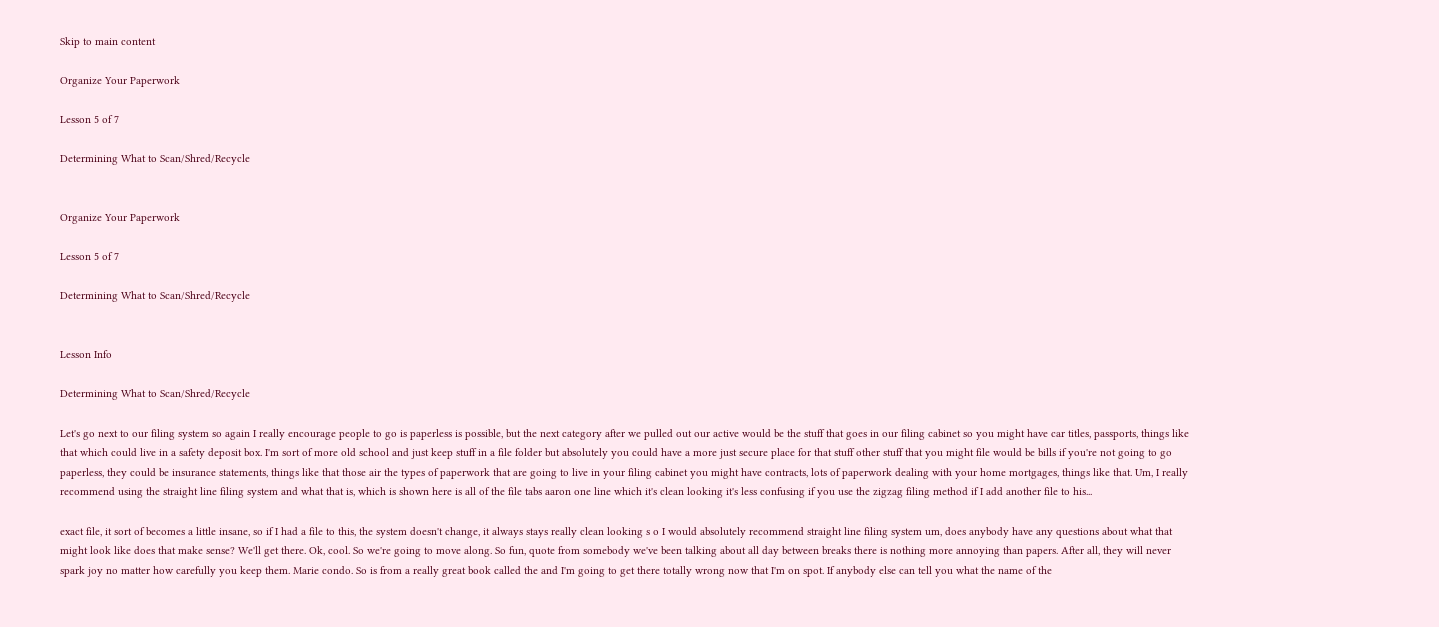Skip to main content

Organize Your Paperwork

Lesson 5 of 7

Determining What to Scan/Shred/Recycle


Organize Your Paperwork

Lesson 5 of 7

Determining What to Scan/Shred/Recycle


Lesson Info

Determining What to Scan/Shred/Recycle

Let's go next to our filing system so again I really encourage people to go is paperless is possible, but the next category after we pulled out our active would be the stuff that goes in our filing cabinet so you might have car titles, passports, things like that which could live in a safety deposit box. I'm sort of more old school and just keep stuff in a file folder but absolutely you could have a more just secure place for that stuff other stuff that you might file would be bills if you're not going to go paperless, they could be insurance statements, things like that those air the types of paperwork that are going to live in your filing cabinet you might have contracts, lots of paperwork dealing with your home mortgages, things like that. Um, I really recommend using the straight line filing system and what that is, which is shown here is all of the file tabs aaron one line which it's clean looking it's less confusing if you use the zigzag filing method if I add another file to his...

exact file, it sort of becomes a little insane, so if I had a file to this, the system doesn't change, it always stays really clean looking s o I would absolutely recommend straight line filing system um, does anybody have any questions about what that might look like does that make sense? We'll get there. Ok, cool. So we're going to move along. So fun, quote from somebody we've been talking about all day between breaks there is nothing more annoying than papers. After all, they will never spark joy no matter how carefully you keep them. Marie condo. So is from a really great book called the and I'm going to get there totally wrong now that I'm on spot. If anybody else can tell you what the name of the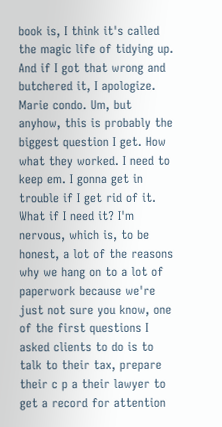book is, I think it's called the magic life of tidying up. And if I got that wrong and butchered it, I apologize. Marie condo. Um, but anyhow, this is probably the biggest question I get. How what they worked. I need to keep em. I gonna get in trouble if I get rid of it. What if I need it? I'm nervous, which is, to be honest, a lot of the reasons why we hang on to a lot of paperwork because we're just not sure you know, one of the first questions I asked clients to do is to talk to their tax, prepare their c p a their lawyer to get a record for attention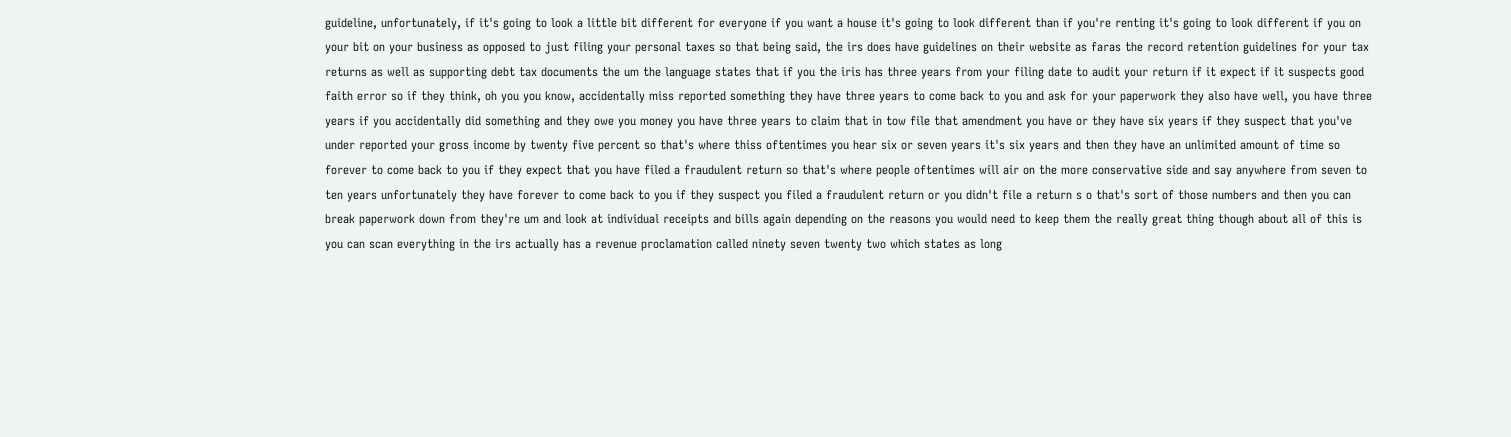guideline, unfortunately, if it's going to look a little bit different for everyone if you want a house it's going to look different than if you're renting it's going to look different if you on your bit on your business as opposed to just filing your personal taxes so that being said, the irs does have guidelines on their website as faras the record retention guidelines for your tax returns as well as supporting debt tax documents the um the language states that if you the iris has three years from your filing date to audit your return if it expect if it suspects good faith error so if they think, oh you you know, accidentally miss reported something they have three years to come back to you and ask for your paperwork they also have well, you have three years if you accidentally did something and they owe you money you have three years to claim that in tow file that amendment you have or they have six years if they suspect that you've under reported your gross income by twenty five percent so that's where thiss oftentimes you hear six or seven years it's six years and then they have an unlimited amount of time so forever to come back to you if they expect that you have filed a fraudulent return so that's where people oftentimes will air on the more conservative side and say anywhere from seven to ten years unfortunately they have forever to come back to you if they suspect you filed a fraudulent return or you didn't file a return s o that's sort of those numbers and then you can break paperwork down from they're um and look at individual receipts and bills again depending on the reasons you would need to keep them the really great thing though about all of this is you can scan everything in the irs actually has a revenue proclamation called ninety seven twenty two which states as long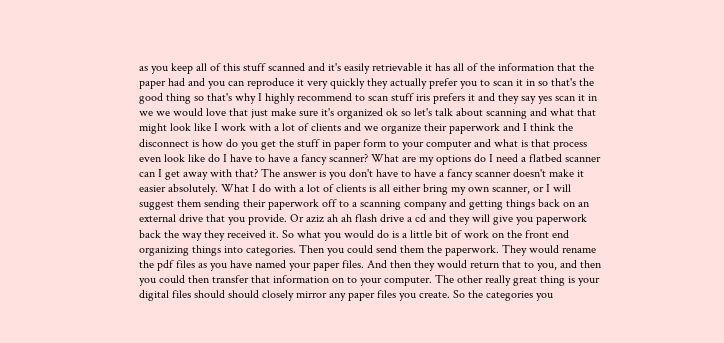as you keep all of this stuff scanned and it's easily retrievable it has all of the information that the paper had and you can reproduce it very quickly they actually prefer you to scan it in so that's the good thing so that's why I highly recommend to scan stuff iris prefers it and they say yes scan it in we we would love that just make sure it's organized ok so let's talk about scanning and what that might look like I work with a lot of clients and we organize their paperwork and I think the disconnect is how do you get the stuff in paper form to your computer and what is that process even look like do I have to have a fancy scanner? What are my options do I need a flatbed scanner can I get away with that? The answer is you don't have to have a fancy scanner doesn't make it easier absolutely. What I do with a lot of clients is all either bring my own scanner, or I will suggest them sending their paperwork off to a scanning company and getting things back on an external drive that you provide. Or aziz ah ah flash drive a cd and they will give you paperwork back the way they received it. So what you would do is a little bit of work on the front end organizing things into categories. Then you could send them the paperwork. They would rename the pdf files as you have named your paper files. And then they would return that to you, and then you could then transfer that information on to your computer. The other really great thing is your digital files should should closely mirror any paper files you create. So the categories you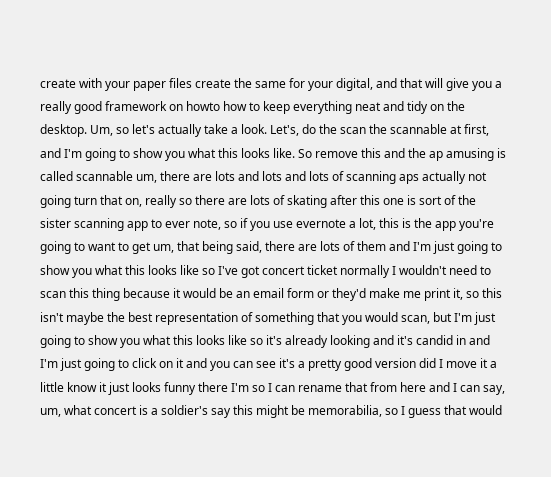create with your paper files create the same for your digital, and that will give you a really good framework on howto how to keep everything neat and tidy on the desktop. Um, so let's actually take a look. Let's, do the scan the scannable at first, and I'm going to show you what this looks like. So remove this and the ap amusing is called scannable um, there are lots and lots and lots of scanning aps actually not going turn that on, really so there are lots of skating after this one is sort of the sister scanning app to ever note, so if you use evernote a lot, this is the app you're going to want to get um, that being said, there are lots of them and I'm just going to show you what this looks like so I've got concert ticket normally I wouldn't need to scan this thing because it would be an email form or they'd make me print it, so this isn't maybe the best representation of something that you would scan, but I'm just going to show you what this looks like so it's already looking and it's candid in and I'm just going to click on it and you can see it's a pretty good version did I move it a little know it just looks funny there I'm so I can rename that from here and I can say, um, what concert is a soldier's say this might be memorabilia, so I guess that would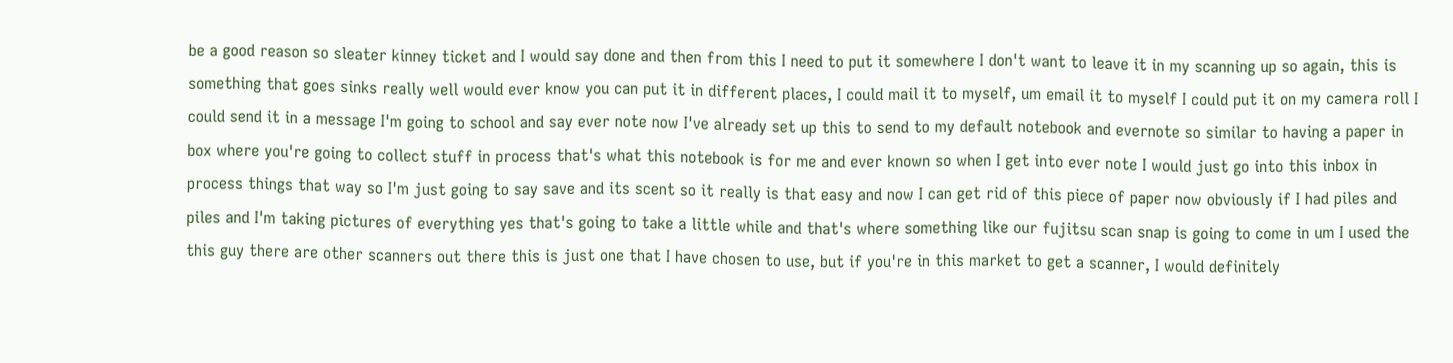be a good reason so sleater kinney ticket and I would say done and then from this I need to put it somewhere I don't want to leave it in my scanning up so again, this is something that goes sinks really well would ever know you can put it in different places, I could mail it to myself, um email it to myself I could put it on my camera roll I could send it in a message I'm going to school and say ever note now I've already set up this to send to my default notebook and evernote so similar to having a paper in box where you're going to collect stuff in process that's what this notebook is for me and ever known so when I get into ever note I would just go into this inbox in process things that way so I'm just going to say save and its scent so it really is that easy and now I can get rid of this piece of paper now obviously if I had piles and piles and I'm taking pictures of everything yes that's going to take a little while and that's where something like our fujitsu scan snap is going to come in um I used the this guy there are other scanners out there this is just one that I have chosen to use, but if you're in this market to get a scanner, I would definitely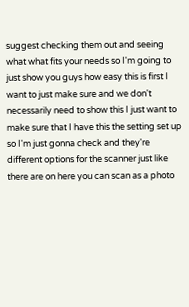suggest checking them out and seeing what what fits your needs so I'm going to just show you guys how easy this is first I want to just make sure and we don't necessarily need to show this I just want to make sure that I have this the setting set up so I'm just gonna check and they're different options for the scanner just like there are on here you can scan as a photo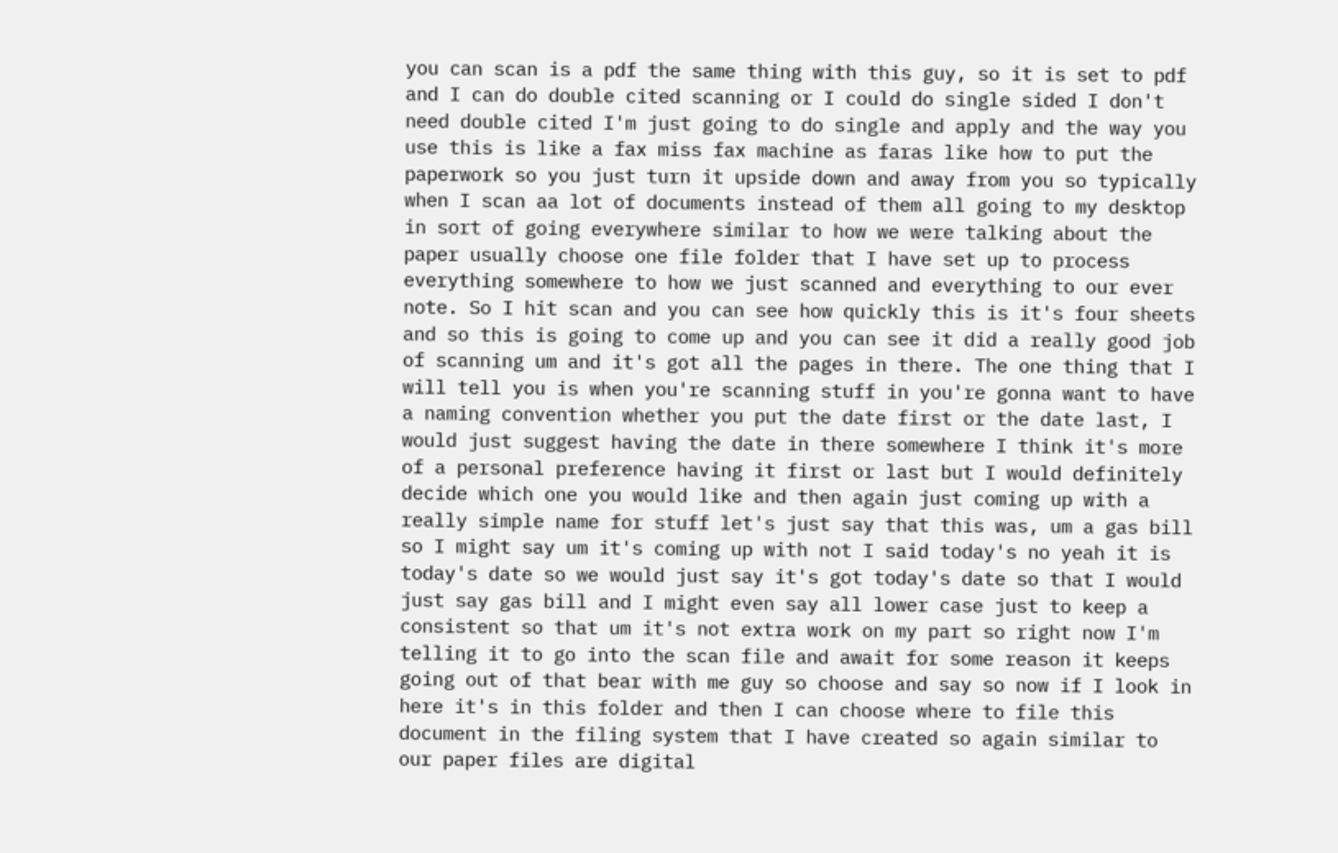you can scan is a pdf the same thing with this guy, so it is set to pdf and I can do double cited scanning or I could do single sided I don't need double cited I'm just going to do single and apply and the way you use this is like a fax miss fax machine as faras like how to put the paperwork so you just turn it upside down and away from you so typically when I scan aa lot of documents instead of them all going to my desktop in sort of going everywhere similar to how we were talking about the paper usually choose one file folder that I have set up to process everything somewhere to how we just scanned and everything to our ever note. So I hit scan and you can see how quickly this is it's four sheets and so this is going to come up and you can see it did a really good job of scanning um and it's got all the pages in there. The one thing that I will tell you is when you're scanning stuff in you're gonna want to have a naming convention whether you put the date first or the date last, I would just suggest having the date in there somewhere I think it's more of a personal preference having it first or last but I would definitely decide which one you would like and then again just coming up with a really simple name for stuff let's just say that this was, um a gas bill so I might say um it's coming up with not I said today's no yeah it is today's date so we would just say it's got today's date so that I would just say gas bill and I might even say all lower case just to keep a consistent so that um it's not extra work on my part so right now I'm telling it to go into the scan file and await for some reason it keeps going out of that bear with me guy so choose and say so now if I look in here it's in this folder and then I can choose where to file this document in the filing system that I have created so again similar to our paper files are digital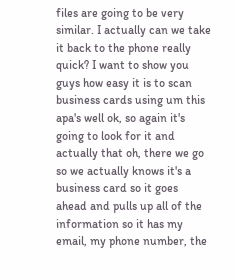files are going to be very similar. I actually can we take it back to the phone really quick? I want to show you guys how easy it is to scan business cards using um this apa's well ok, so again it's going to look for it and actually that oh, there we go so we actually knows it's a business card so it goes ahead and pulls up all of the information so it has my email, my phone number, the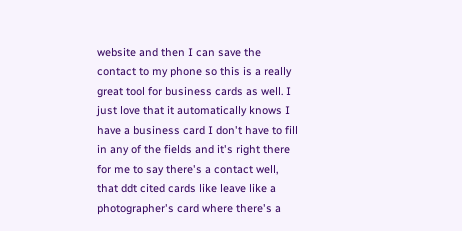website and then I can save the contact to my phone so this is a really great tool for business cards as well. I just love that it automatically knows I have a business card I don't have to fill in any of the fields and it's right there for me to say there's a contact well, that ddt cited cards like leave like a photographer's card where there's a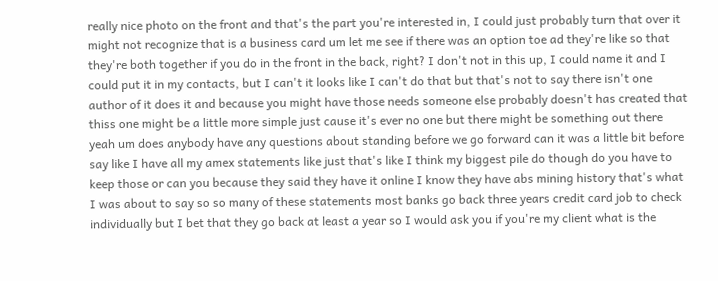really nice photo on the front and that's the part you're interested in, I could just probably turn that over it might not recognize that is a business card um let me see if there was an option toe ad they're like so that they're both together if you do in the front in the back, right? I don't not in this up, I could name it and I could put it in my contacts, but I can't it looks like I can't do that but that's not to say there isn't one author of it does it and because you might have those needs someone else probably doesn't has created that thiss one might be a little more simple just cause it's ever no one but there might be something out there yeah um does anybody have any questions about standing before we go forward can it was a little bit before say like I have all my amex statements like just that's like I think my biggest pile do though do you have to keep those or can you because they said they have it online I know they have abs mining history that's what I was about to say so so many of these statements most banks go back three years credit card job to check individually but I bet that they go back at least a year so I would ask you if you're my client what is the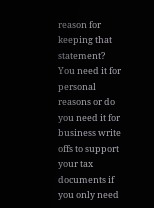reason for keeping that statement? You need it for personal reasons or do you need it for business write offs to support your tax documents if you only need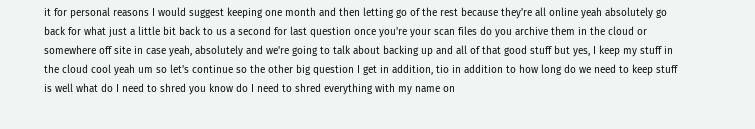it for personal reasons I would suggest keeping one month and then letting go of the rest because they're all online yeah absolutely go back for what just a little bit back to us a second for last question once you're your scan files do you archive them in the cloud or somewhere off site in case yeah, absolutely and we're going to talk about backing up and all of that good stuff but yes, I keep my stuff in the cloud cool yeah um so let's continue so the other big question I get in addition, tio in addition to how long do we need to keep stuff is well what do I need to shred you know do I need to shred everything with my name on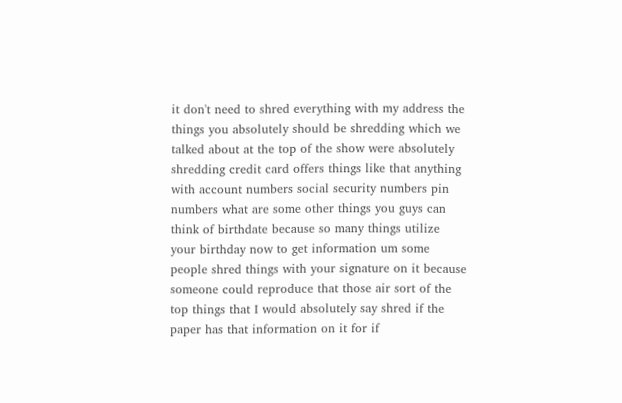it don't need to shred everything with my address the things you absolutely should be shredding which we talked about at the top of the show were absolutely shredding credit card offers things like that anything with account numbers social security numbers pin numbers what are some other things you guys can think of birthdate because so many things utilize your birthday now to get information um some people shred things with your signature on it because someone could reproduce that those air sort of the top things that I would absolutely say shred if the paper has that information on it for if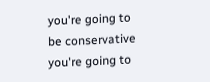you're going to be conservative you're going to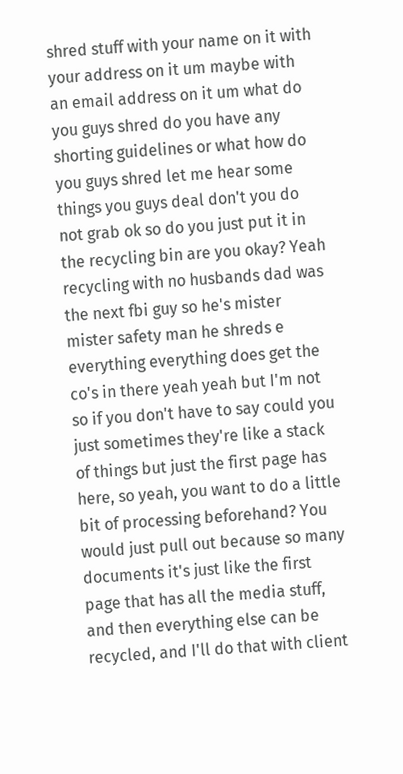shred stuff with your name on it with your address on it um maybe with an email address on it um what do you guys shred do you have any shorting guidelines or what how do you guys shred let me hear some things you guys deal don't you do not grab ok so do you just put it in the recycling bin are you okay? Yeah recycling with no husbands dad was the next fbi guy so he's mister mister safety man he shreds e everything everything does get the co's in there yeah yeah but I'm not so if you don't have to say could you just sometimes they're like a stack of things but just the first page has here, so yeah, you want to do a little bit of processing beforehand? You would just pull out because so many documents it's just like the first page that has all the media stuff, and then everything else can be recycled, and I'll do that with client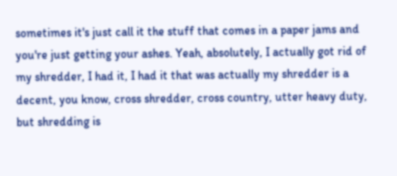sometimes it's just call it the stuff that comes in a paper jams and you're just getting your ashes. Yeah, absolutely, I actually got rid of my shredder, I had it, I had it that was actually my shredder is a decent, you know, cross shredder, cross country, utter heavy duty, but shredding is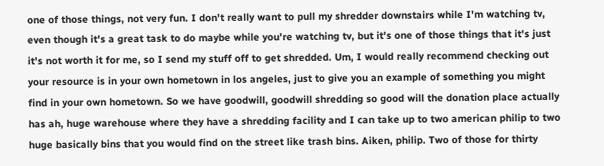one of those things, not very fun. I don't really want to pull my shredder downstairs while I'm watching tv, even though it's a great task to do maybe while you're watching tv, but it's one of those things that it's just it's not worth it for me, so I send my stuff off to get shredded. Um, I would really recommend checking out your resource is in your own hometown in los angeles, just to give you an example of something you might find in your own hometown. So we have goodwill, goodwill shredding so good will the donation place actually has ah, huge warehouse where they have a shredding facility and I can take up to two american philip to two huge basically bins that you would find on the street like trash bins. Aiken, philip. Two of those for thirty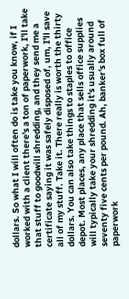dollars. So what I will often do is take you know, if I worked with a client there's a ton of paperwork, I'll take that stuff to goodwill shredding, and they send me a certificate saying it was safely disposed of, um, I'll save all of my stuff. Take it. There really is worth the thirty dollars. You can also take things to staples to office depot. Most places, any place that sells office supplies will typically take your shredding it's usually around seventy five cents per pound. Ah, banker's box full of paperwork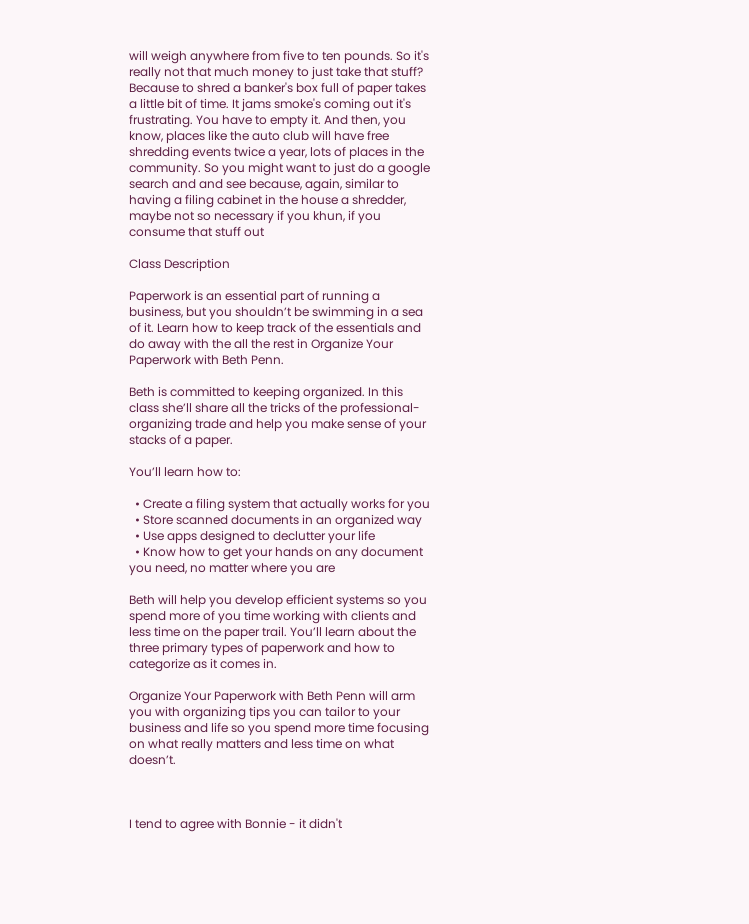will weigh anywhere from five to ten pounds. So it's really not that much money to just take that stuff? Because to shred a banker's box full of paper takes a little bit of time. It jams smoke's coming out it's frustrating. You have to empty it. And then, you know, places like the auto club will have free shredding events twice a year, lots of places in the community. So you might want to just do a google search and and see because, again, similar to having a filing cabinet in the house a shredder, maybe not so necessary if you khun, if you consume that stuff out

Class Description

Paperwork is an essential part of running a business, but you shouldn’t be swimming in a sea of it. Learn how to keep track of the essentials and do away with the all the rest in Organize Your Paperwork with Beth Penn.

Beth is committed to keeping organized. In this class she’ll share all the tricks of the professional-organizing trade and help you make sense of your stacks of a paper.

You’ll learn how to:

  • Create a filing system that actually works for you
  • Store scanned documents in an organized way
  • Use apps designed to declutter your life
  • Know how to get your hands on any document you need, no matter where you are

Beth will help you develop efficient systems so you spend more of you time working with clients and less time on the paper trail. You’ll learn about the three primary types of paperwork and how to categorize as it comes in.

Organize Your Paperwork with Beth Penn will arm you with organizing tips you can tailor to your business and life so you spend more time focusing on what really matters and less time on what doesn’t.



I tend to agree with Bonnie - it didn't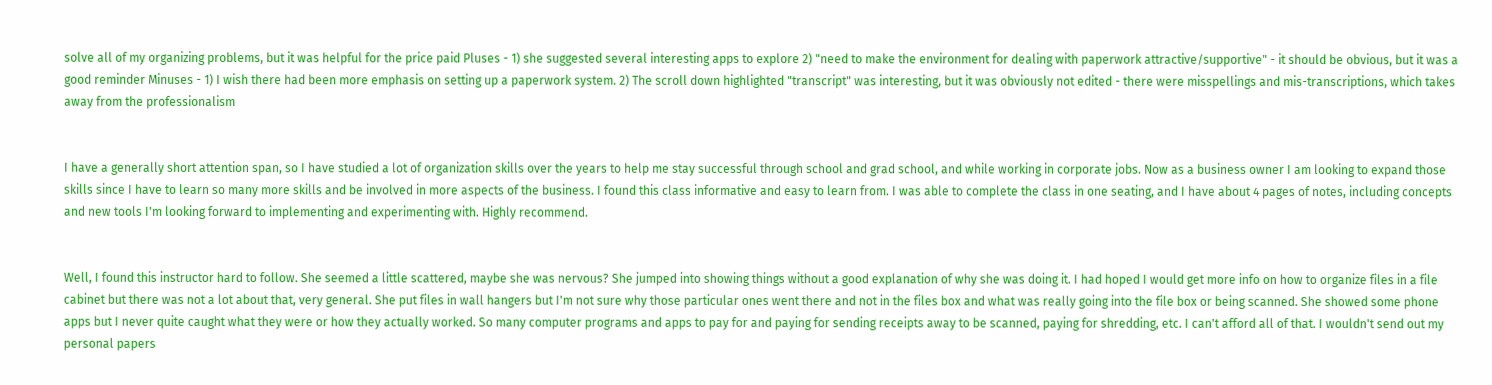solve all of my organizing problems, but it was helpful for the price paid Pluses - 1) she suggested several interesting apps to explore 2) "need to make the environment for dealing with paperwork attractive/supportive" - it should be obvious, but it was a good reminder Minuses - 1) I wish there had been more emphasis on setting up a paperwork system. 2) The scroll down highlighted "transcript" was interesting, but it was obviously not edited - there were misspellings and mis-transcriptions, which takes away from the professionalism


I have a generally short attention span, so I have studied a lot of organization skills over the years to help me stay successful through school and grad school, and while working in corporate jobs. Now as a business owner I am looking to expand those skills since I have to learn so many more skills and be involved in more aspects of the business. I found this class informative and easy to learn from. I was able to complete the class in one seating, and I have about 4 pages of notes, including concepts and new tools I'm looking forward to implementing and experimenting with. Highly recommend.


Well, I found this instructor hard to follow. She seemed a little scattered, maybe she was nervous? She jumped into showing things without a good explanation of why she was doing it. I had hoped I would get more info on how to organize files in a file cabinet but there was not a lot about that, very general. She put files in wall hangers but I'm not sure why those particular ones went there and not in the files box and what was really going into the file box or being scanned. She showed some phone apps but I never quite caught what they were or how they actually worked. So many computer programs and apps to pay for and paying for sending receipts away to be scanned, paying for shredding, etc. I can't afford all of that. I wouldn't send out my personal papers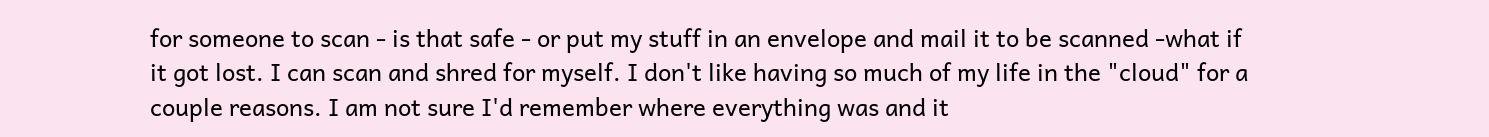for someone to scan - is that safe - or put my stuff in an envelope and mail it to be scanned -what if it got lost. I can scan and shred for myself. I don't like having so much of my life in the "cloud" for a couple reasons. I am not sure I'd remember where everything was and it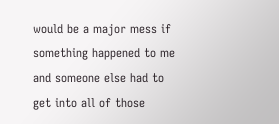would be a major mess if something happened to me and someone else had to get into all of those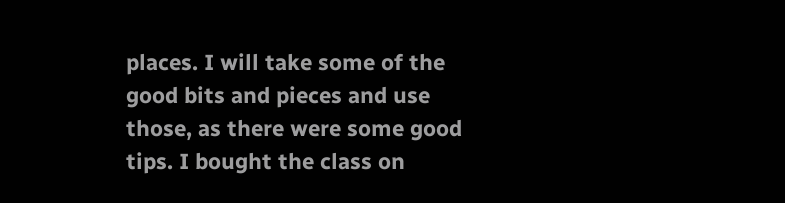places. I will take some of the good bits and pieces and use those, as there were some good tips. I bought the class on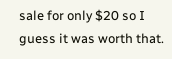sale for only $20 so I guess it was worth that.